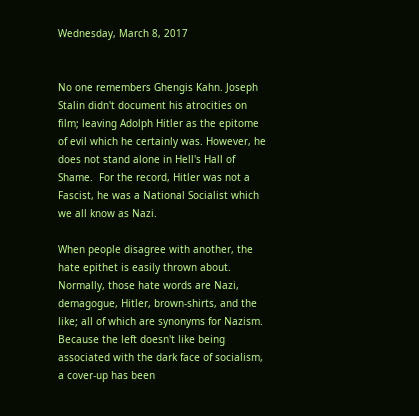Wednesday, March 8, 2017


No one remembers Ghengis Kahn. Joseph Stalin didn't document his atrocities on film; leaving Adolph Hitler as the epitome of evil which he certainly was. However, he does not stand alone in Hell's Hall of Shame.  For the record, Hitler was not a Fascist, he was a National Socialist which we all know as Nazi.

When people disagree with another, the hate epithet is easily thrown about. Normally, those hate words are Nazi, demagogue, Hitler, brown-shirts, and the like; all of which are synonyms for Nazism. Because the left doesn't like being associated with the dark face of socialism, a cover-up has been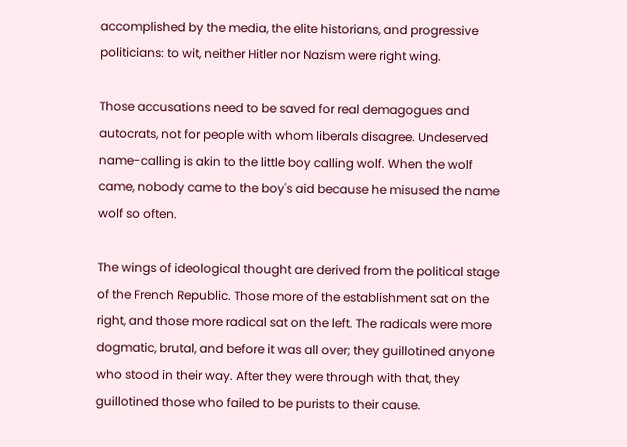accomplished by the media, the elite historians, and progressive politicians: to wit, neither Hitler nor Nazism were right wing.

Those accusations need to be saved for real demagogues and autocrats, not for people with whom liberals disagree. Undeserved name-calling is akin to the little boy calling wolf. When the wolf came, nobody came to the boy's aid because he misused the name wolf so often.

The wings of ideological thought are derived from the political stage of the French Republic. Those more of the establishment sat on the right, and those more radical sat on the left. The radicals were more dogmatic, brutal, and before it was all over; they guillotined anyone who stood in their way. After they were through with that, they guillotined those who failed to be purists to their cause.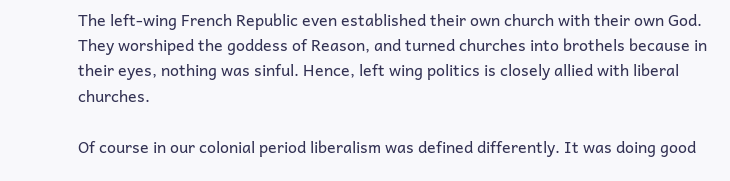The left-wing French Republic even established their own church with their own God. They worshiped the goddess of Reason, and turned churches into brothels because in their eyes, nothing was sinful. Hence, left wing politics is closely allied with liberal churches.

Of course in our colonial period liberalism was defined differently. It was doing good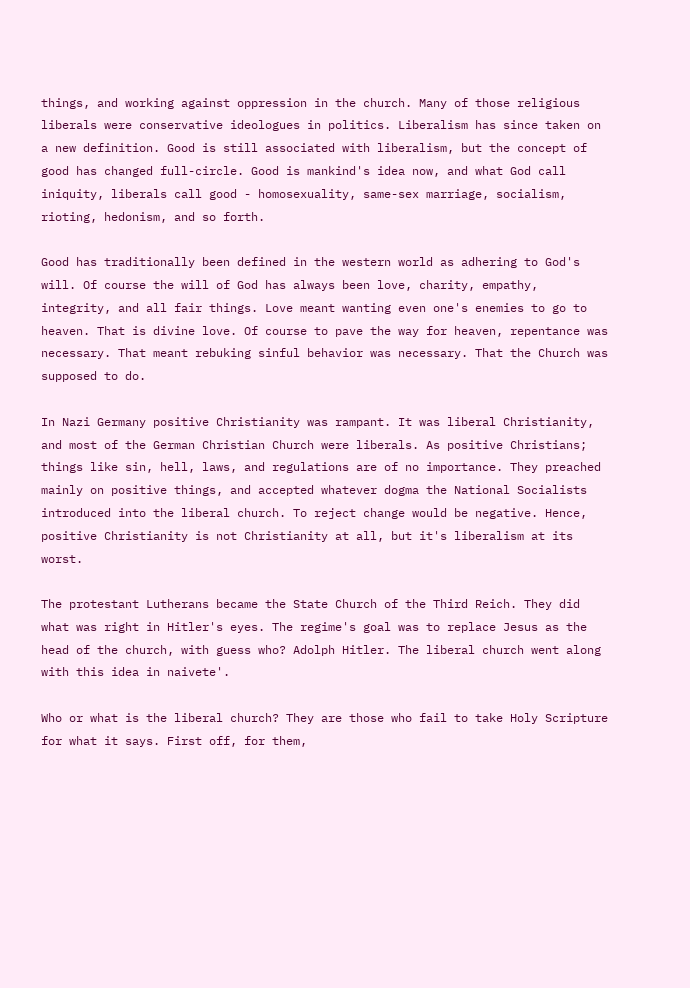things, and working against oppression in the church. Many of those religious liberals were conservative ideologues in politics. Liberalism has since taken on a new definition. Good is still associated with liberalism, but the concept of good has changed full-circle. Good is mankind's idea now, and what God call iniquity, liberals call good - homosexuality, same-sex marriage, socialism, rioting, hedonism, and so forth.

Good has traditionally been defined in the western world as adhering to God's will. Of course the will of God has always been love, charity, empathy, integrity, and all fair things. Love meant wanting even one's enemies to go to heaven. That is divine love. Of course to pave the way for heaven, repentance was necessary. That meant rebuking sinful behavior was necessary. That the Church was supposed to do.

In Nazi Germany positive Christianity was rampant. It was liberal Christianity, and most of the German Christian Church were liberals. As positive Christians; things like sin, hell, laws, and regulations are of no importance. They preached mainly on positive things, and accepted whatever dogma the National Socialists introduced into the liberal church. To reject change would be negative. Hence, positive Christianity is not Christianity at all, but it's liberalism at its worst.

The protestant Lutherans became the State Church of the Third Reich. They did what was right in Hitler's eyes. The regime's goal was to replace Jesus as the head of the church, with guess who? Adolph Hitler. The liberal church went along with this idea in naivete'.

Who or what is the liberal church? They are those who fail to take Holy Scripture for what it says. First off, for them,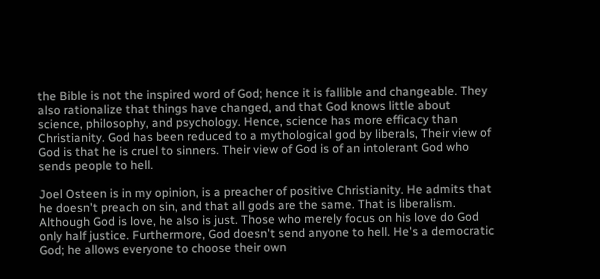the Bible is not the inspired word of God; hence it is fallible and changeable. They also rationalize that things have changed, and that God knows little about science, philosophy, and psychology. Hence, science has more efficacy than Christianity. God has been reduced to a mythological god by liberals, Their view of God is that he is cruel to sinners. Their view of God is of an intolerant God who sends people to hell.

Joel Osteen is in my opinion, is a preacher of positive Christianity. He admits that he doesn't preach on sin, and that all gods are the same. That is liberalism. Although God is love, he also is just. Those who merely focus on his love do God only half justice. Furthermore, God doesn't send anyone to hell. He's a democratic God; he allows everyone to choose their own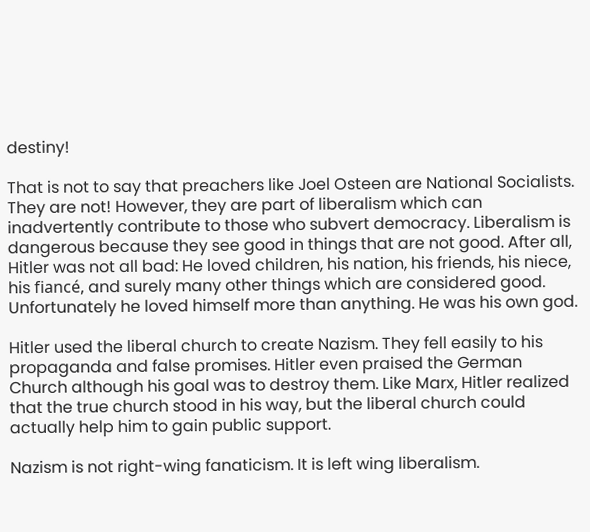destiny!

That is not to say that preachers like Joel Osteen are National Socialists. They are not! However, they are part of liberalism which can inadvertently contribute to those who subvert democracy. Liberalism is dangerous because they see good in things that are not good. After all, Hitler was not all bad: He loved children, his nation, his friends, his niece, his fiancé, and surely many other things which are considered good. Unfortunately he loved himself more than anything. He was his own god.

Hitler used the liberal church to create Nazism. They fell easily to his propaganda and false promises. Hitler even praised the German Church although his goal was to destroy them. Like Marx, Hitler realized that the true church stood in his way, but the liberal church could actually help him to gain public support.

Nazism is not right-wing fanaticism. It is left wing liberalism.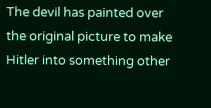The devil has painted over the original picture to make Hitler into something other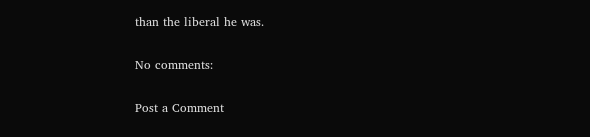than the liberal he was.

No comments:

Post a Comment